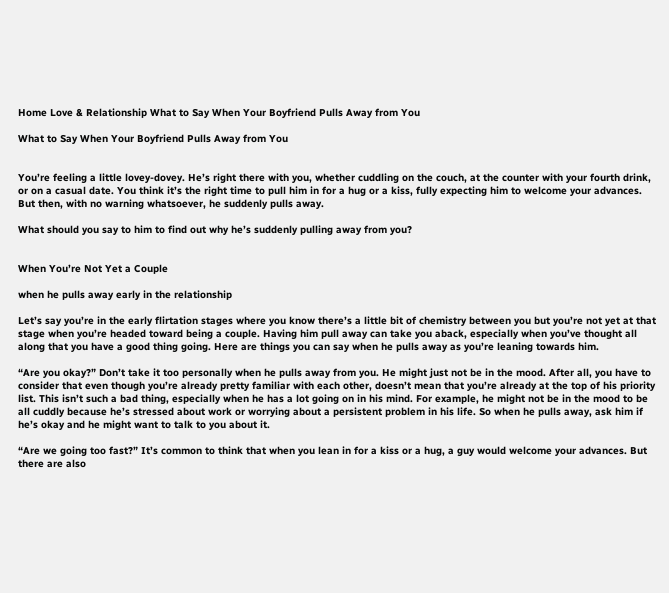Home Love & Relationship What to Say When Your Boyfriend Pulls Away from You

What to Say When Your Boyfriend Pulls Away from You


You’re feeling a little lovey-dovey. He’s right there with you, whether cuddling on the couch, at the counter with your fourth drink, or on a casual date. You think it’s the right time to pull him in for a hug or a kiss, fully expecting him to welcome your advances. But then, with no warning whatsoever, he suddenly pulls away.

What should you say to him to find out why he’s suddenly pulling away from you?


When You’re Not Yet a Couple

when he pulls away early in the relationship

Let’s say you’re in the early flirtation stages where you know there’s a little bit of chemistry between you but you’re not yet at that stage when you’re headed toward being a couple. Having him pull away can take you aback, especially when you’ve thought all along that you have a good thing going. Here are things you can say when he pulls away as you’re leaning towards him.

“Are you okay?” Don’t take it too personally when he pulls away from you. He might just not be in the mood. After all, you have to consider that even though you’re already pretty familiar with each other, doesn’t mean that you’re already at the top of his priority list. This isn’t such a bad thing, especially when he has a lot going on in his mind. For example, he might not be in the mood to be all cuddly because he’s stressed about work or worrying about a persistent problem in his life. So when he pulls away, ask him if he’s okay and he might want to talk to you about it.

“Are we going too fast?” It’s common to think that when you lean in for a kiss or a hug, a guy would welcome your advances. But there are also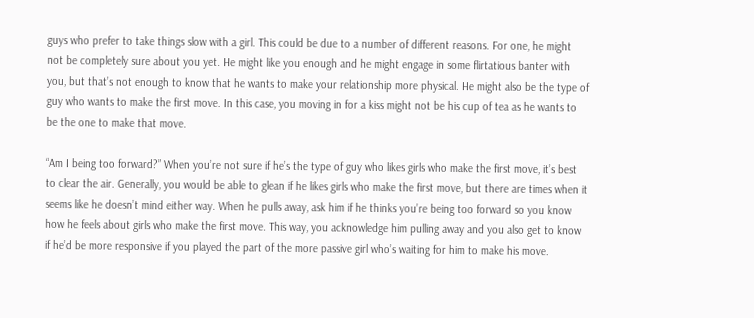guys who prefer to take things slow with a girl. This could be due to a number of different reasons. For one, he might not be completely sure about you yet. He might like you enough and he might engage in some flirtatious banter with you, but that’s not enough to know that he wants to make your relationship more physical. He might also be the type of guy who wants to make the first move. In this case, you moving in for a kiss might not be his cup of tea as he wants to be the one to make that move.

“Am I being too forward?” When you’re not sure if he’s the type of guy who likes girls who make the first move, it’s best to clear the air. Generally, you would be able to glean if he likes girls who make the first move, but there are times when it seems like he doesn’t mind either way. When he pulls away, ask him if he thinks you’re being too forward so you know how he feels about girls who make the first move. This way, you acknowledge him pulling away and you also get to know if he’d be more responsive if you played the part of the more passive girl who’s waiting for him to make his move.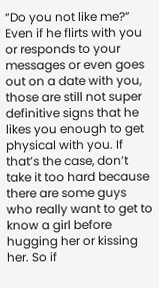“Do you not like me?” Even if he flirts with you or responds to your messages or even goes out on a date with you, those are still not super definitive signs that he likes you enough to get physical with you. If that’s the case, don’t take it too hard because there are some guys who really want to get to know a girl before hugging her or kissing her. So if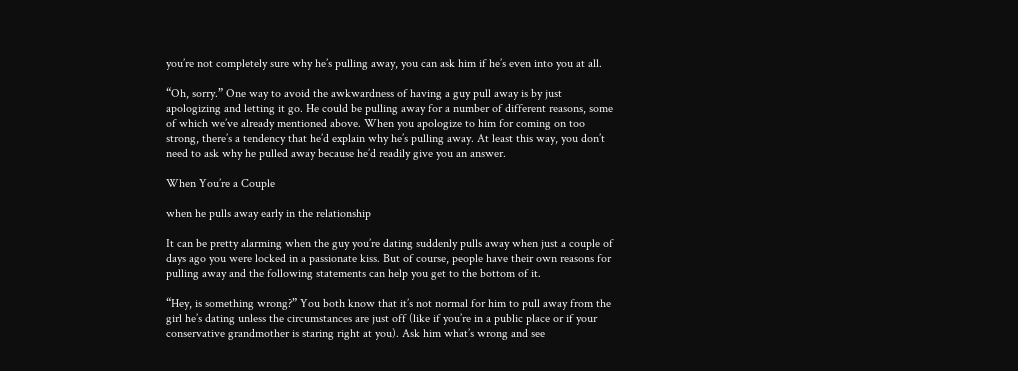you’re not completely sure why he’s pulling away, you can ask him if he’s even into you at all.

“Oh, sorry.” One way to avoid the awkwardness of having a guy pull away is by just apologizing and letting it go. He could be pulling away for a number of different reasons, some of which we’ve already mentioned above. When you apologize to him for coming on too strong, there’s a tendency that he’d explain why he’s pulling away. At least this way, you don’t need to ask why he pulled away because he’d readily give you an answer.

When You’re a Couple

when he pulls away early in the relationship

It can be pretty alarming when the guy you’re dating suddenly pulls away when just a couple of days ago you were locked in a passionate kiss. But of course, people have their own reasons for pulling away and the following statements can help you get to the bottom of it.

“Hey, is something wrong?” You both know that it’s not normal for him to pull away from the girl he’s dating unless the circumstances are just off (like if you’re in a public place or if your conservative grandmother is staring right at you). Ask him what’s wrong and see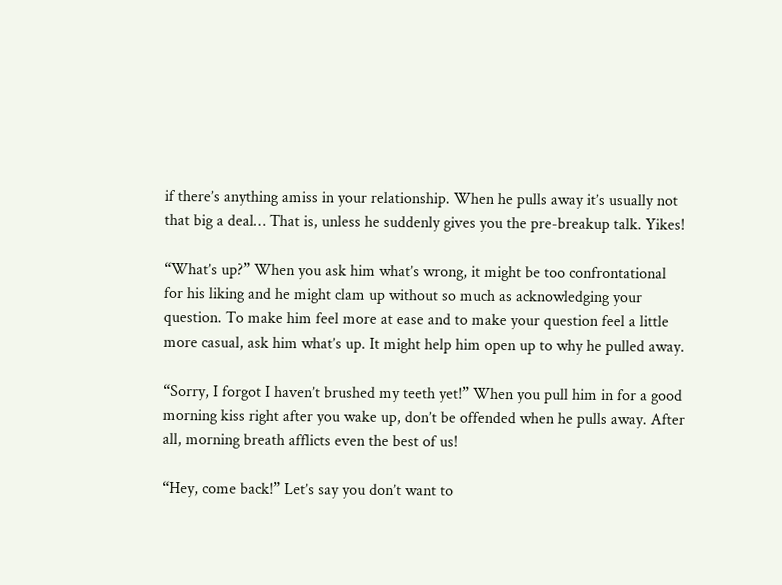if there’s anything amiss in your relationship. When he pulls away it’s usually not that big a deal… That is, unless he suddenly gives you the pre-breakup talk. Yikes!

“What’s up?” When you ask him what’s wrong, it might be too confrontational for his liking and he might clam up without so much as acknowledging your question. To make him feel more at ease and to make your question feel a little more casual, ask him what’s up. It might help him open up to why he pulled away.

“Sorry, I forgot I haven’t brushed my teeth yet!” When you pull him in for a good morning kiss right after you wake up, don’t be offended when he pulls away. After all, morning breath afflicts even the best of us!

“Hey, come back!” Let’s say you don’t want to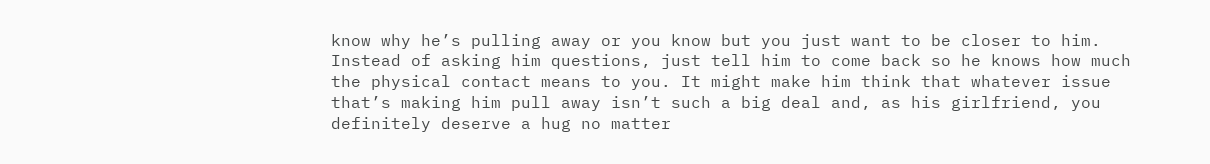know why he’s pulling away or you know but you just want to be closer to him. Instead of asking him questions, just tell him to come back so he knows how much the physical contact means to you. It might make him think that whatever issue that’s making him pull away isn’t such a big deal and, as his girlfriend, you definitely deserve a hug no matter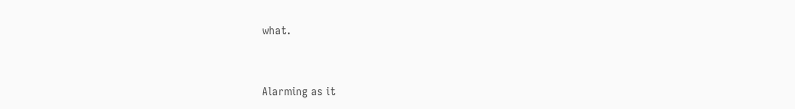what.


Alarming as it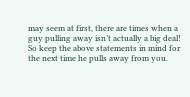may seem at first, there are times when a guy pulling away isn’t actually a big deal! So keep the above statements in mind for the next time he pulls away from you.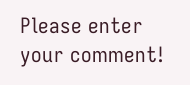Please enter your comment!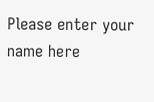Please enter your name here